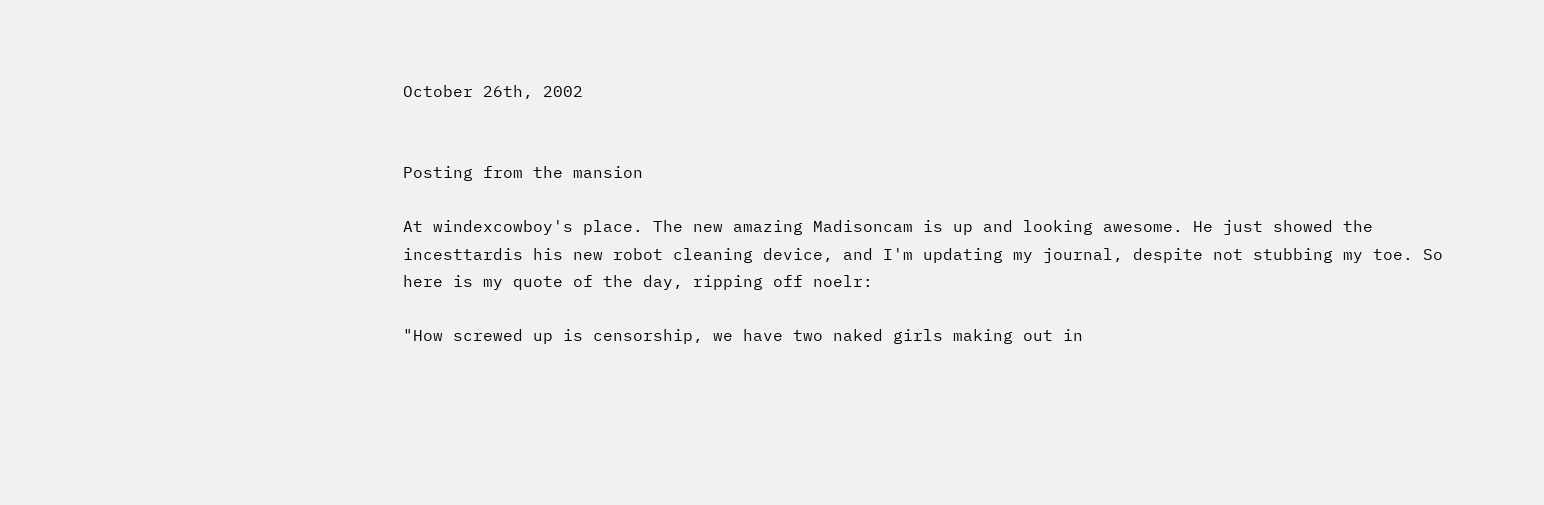October 26th, 2002


Posting from the mansion

At windexcowboy's place. The new amazing Madisoncam is up and looking awesome. He just showed the incesttardis his new robot cleaning device, and I'm updating my journal, despite not stubbing my toe. So here is my quote of the day, ripping off noelr:

"How screwed up is censorship, we have two naked girls making out in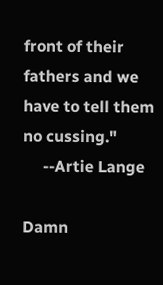front of their fathers and we have to tell them no cussing."
     --Artie Lange

Damn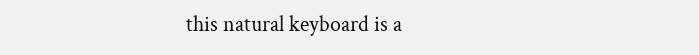this natural keyboard is a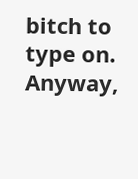bitch to type on. Anyway,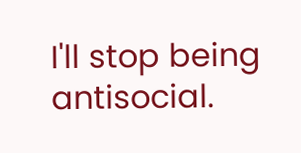I'll stop being antisocial.